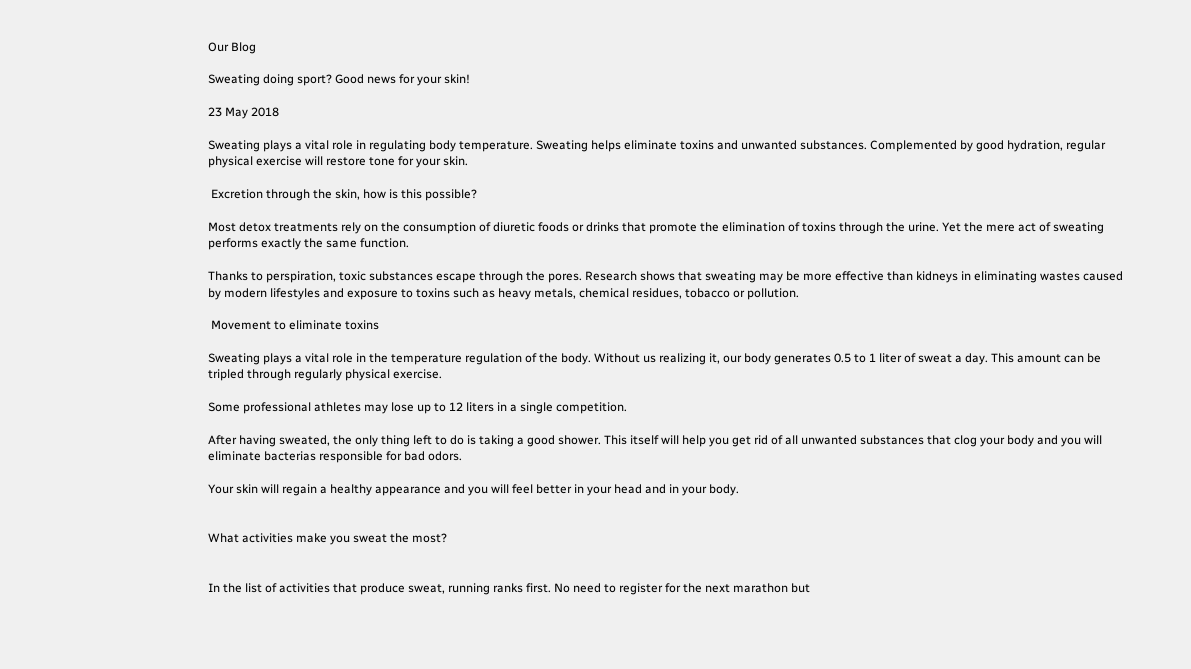Our Blog

Sweating doing sport? Good news for your skin!

23 May 2018

Sweating plays a vital role in regulating body temperature. Sweating helps eliminate toxins and unwanted substances. Complemented by good hydration, regular physical exercise will restore tone for your skin.

 Excretion through the skin, how is this possible?

Most detox treatments rely on the consumption of diuretic foods or drinks that promote the elimination of toxins through the urine. Yet the mere act of sweating performs exactly the same function.

Thanks to perspiration, toxic substances escape through the pores. Research shows that sweating may be more effective than kidneys in eliminating wastes caused by modern lifestyles and exposure to toxins such as heavy metals, chemical residues, tobacco or pollution.

 Movement to eliminate toxins

Sweating plays a vital role in the temperature regulation of the body. Without us realizing it, our body generates 0.5 to 1 liter of sweat a day. This amount can be tripled through regularly physical exercise.

Some professional athletes may lose up to 12 liters in a single competition.

After having sweated, the only thing left to do is taking a good shower. This itself will help you get rid of all unwanted substances that clog your body and you will eliminate bacterias responsible for bad odors.

Your skin will regain a healthy appearance and you will feel better in your head and in your body.


What activities make you sweat the most?


In the list of activities that produce sweat, running ranks first. No need to register for the next marathon but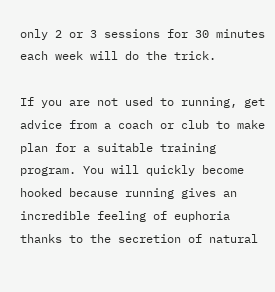only 2 or 3 sessions for 30 minutes each week will do the trick.

If you are not used to running, get advice from a coach or club to make plan for a suitable training program. You will quickly become hooked because running gives an incredible feeling of euphoria thanks to the secretion of natural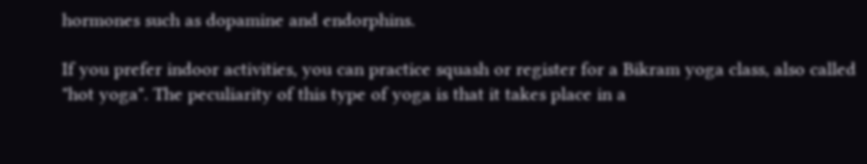hormones such as dopamine and endorphins.

If you prefer indoor activities, you can practice squash or register for a Bikram yoga class, also called "hot yoga". The peculiarity of this type of yoga is that it takes place in a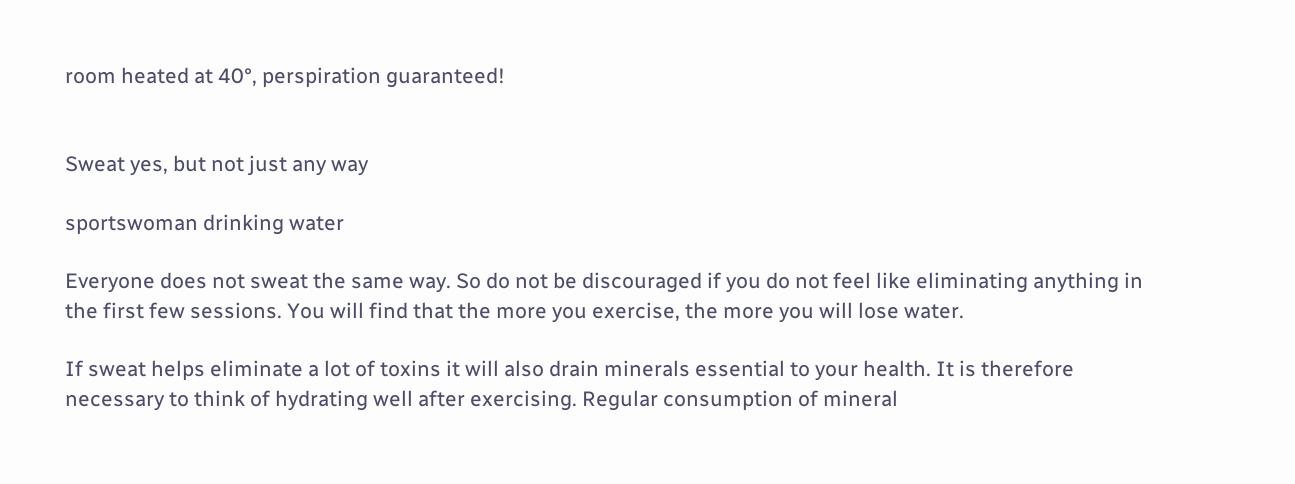room heated at 40°, perspiration guaranteed!


Sweat yes, but not just any way

sportswoman drinking water

Everyone does not sweat the same way. So do not be discouraged if you do not feel like eliminating anything in the first few sessions. You will find that the more you exercise, the more you will lose water.

If sweat helps eliminate a lot of toxins it will also drain minerals essential to your health. It is therefore necessary to think of hydrating well after exercising. Regular consumption of mineral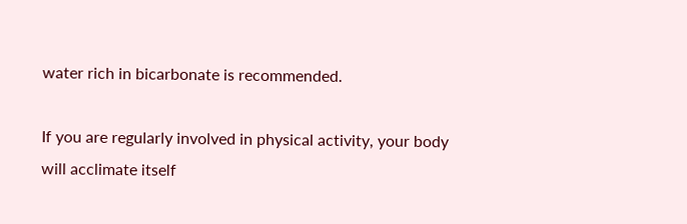water rich in bicarbonate is recommended.

If you are regularly involved in physical activity, your body will acclimate itself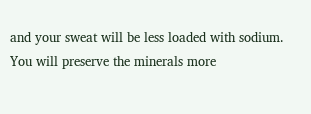and your sweat will be less loaded with sodium. You will preserve the minerals more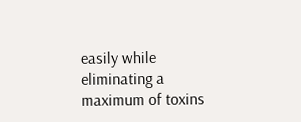easily while eliminating a maximum of toxins